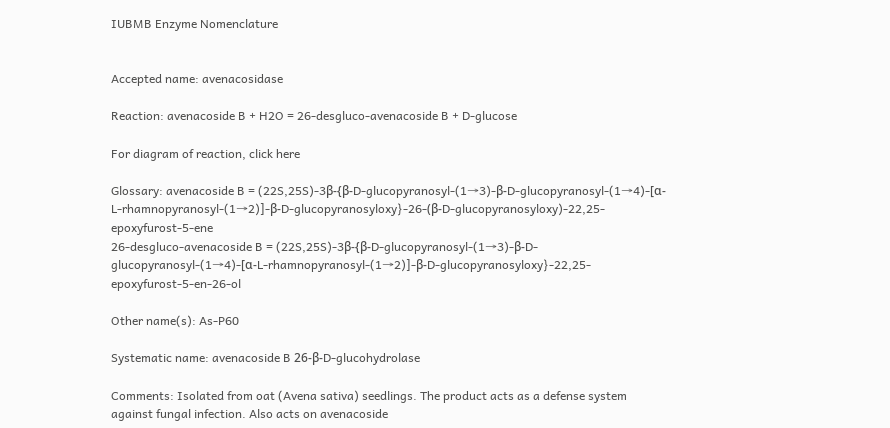IUBMB Enzyme Nomenclature


Accepted name: avenacosidase

Reaction: avenacoside B + H2O = 26-desgluco-avenacoside B + D-glucose

For diagram of reaction, click here

Glossary: avenacoside B = (22S,25S)-3β-{β-D-glucopyranosyl-(1→3)-β-D-glucopyranosyl-(1→4)-[α-L-rhamnopyranosyl-(1→2)]-β-D-glucopyranosyloxy}-26-(β-D-glucopyranosyloxy)-22,25-epoxyfurost-5-ene
26-desgluco-avenacoside B = (22S,25S)-3β-{β-D-glucopyranosyl-(1→3)-β-D-glucopyranosyl-(1→4)-[α-L-rhamnopyranosyl-(1→2)]-β-D-glucopyranosyloxy}-22,25-epoxyfurost-5-en-26-ol

Other name(s): As-P60

Systematic name: avenacoside B 26-β-D-glucohydrolase

Comments: Isolated from oat (Avena sativa) seedlings. The product acts as a defense system against fungal infection. Also acts on avenacoside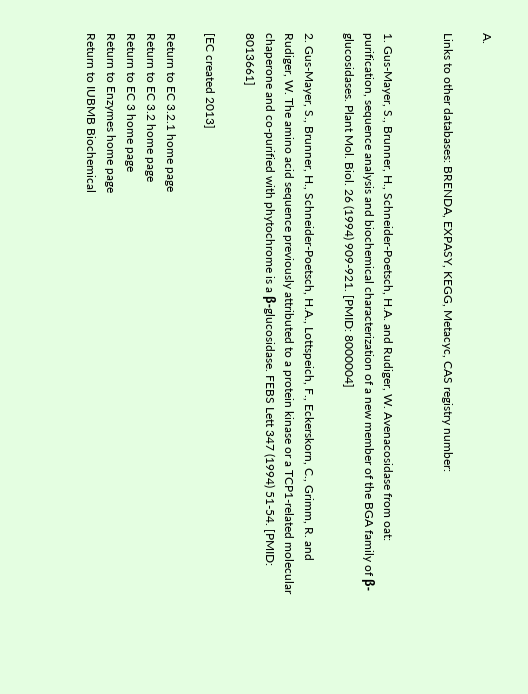A.

Links to other databases: BRENDA, EXPASY, KEGG, Metacyc, CAS registry number:


1. Gus-Mayer, S., Brunner, H., Schneider-Poetsch, H.A. and Rudiger, W. Avenacosidase from oat: purification, sequence analysis and biochemical characterization of a new member of the BGA family of β-glucosidases. Plant Mol. Biol. 26 (1994) 909-921. [PMID: 8000004]

2. Gus-Mayer, S., Brunner, H., Schneider-Poetsch, H.A., Lottspeich, F., Eckerskorn, C., Grimm, R. and Rudiger, W. The amino acid sequence previously attributed to a protein kinase or a TCP1-related molecular chaperone and co-purified with phytochrome is a β-glucosidase. FEBS Lett 347 (1994) 51-54. [PMID: 8013661]

[EC created 2013]

Return to EC 3.2.1 home page
Return to EC 3.2 home page
Return to EC 3 home page
Return to Enzymes home page
Return to IUBMB Biochemical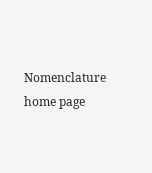Nomenclature home page